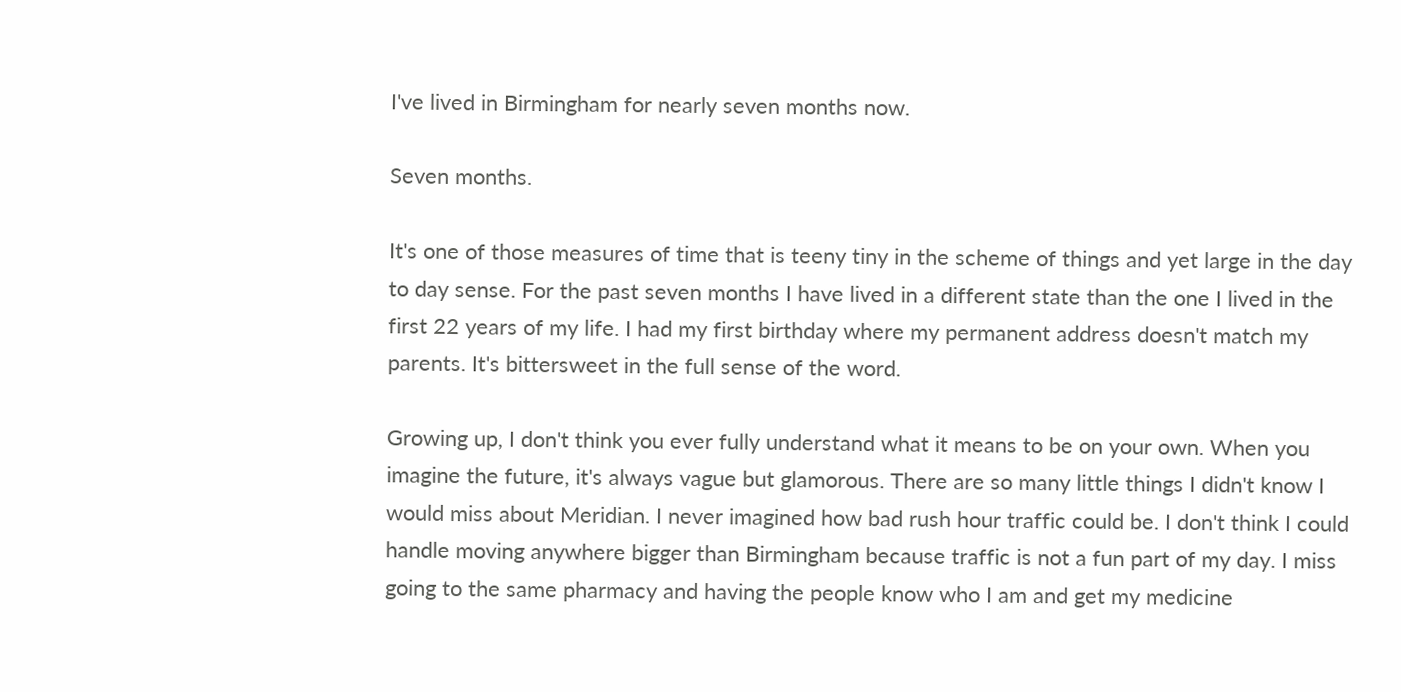I've lived in Birmingham for nearly seven months now.

Seven months.

It's one of those measures of time that is teeny tiny in the scheme of things and yet large in the day to day sense. For the past seven months I have lived in a different state than the one I lived in the first 22 years of my life. I had my first birthday where my permanent address doesn't match my parents. It's bittersweet in the full sense of the word.

Growing up, I don't think you ever fully understand what it means to be on your own. When you imagine the future, it's always vague but glamorous. There are so many little things I didn't know I would miss about Meridian. I never imagined how bad rush hour traffic could be. I don't think I could handle moving anywhere bigger than Birmingham because traffic is not a fun part of my day. I miss going to the same pharmacy and having the people know who I am and get my medicine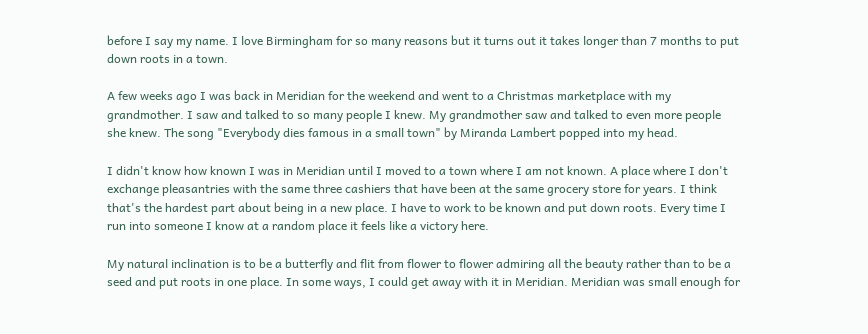before I say my name. I love Birmingham for so many reasons but it turns out it takes longer than 7 months to put down roots in a town.

A few weeks ago I was back in Meridian for the weekend and went to a Christmas marketplace with my grandmother. I saw and talked to so many people I knew. My grandmother saw and talked to even more people she knew. The song "Everybody dies famous in a small town" by Miranda Lambert popped into my head.

I didn't know how known I was in Meridian until I moved to a town where I am not known. A place where I don't exchange pleasantries with the same three cashiers that have been at the same grocery store for years. I think that's the hardest part about being in a new place. I have to work to be known and put down roots. Every time I run into someone I know at a random place it feels like a victory here.

My natural inclination is to be a butterfly and flit from flower to flower admiring all the beauty rather than to be a seed and put roots in one place. In some ways, I could get away with it in Meridian. Meridian was small enough for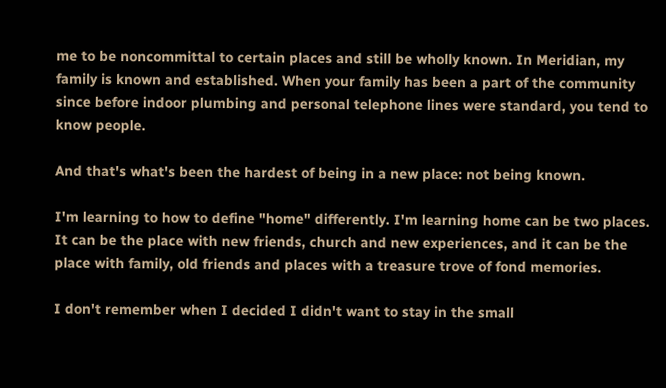me to be noncommittal to certain places and still be wholly known. In Meridian, my family is known and established. When your family has been a part of the community since before indoor plumbing and personal telephone lines were standard, you tend to know people.

And that's what's been the hardest of being in a new place: not being known.

I'm learning to how to define "home" differently. I'm learning home can be two places. It can be the place with new friends, church and new experiences, and it can be the place with family, old friends and places with a treasure trove of fond memories.

I don't remember when I decided I didn't want to stay in the small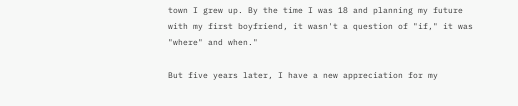town I grew up. By the time I was 18 and planning my future with my first boyfriend, it wasn't a question of "if," it was "where" and when."

But five years later, I have a new appreciation for my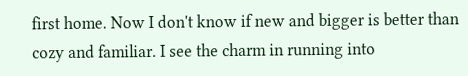first home. Now I don't know if new and bigger is better than cozy and familiar. I see the charm in running into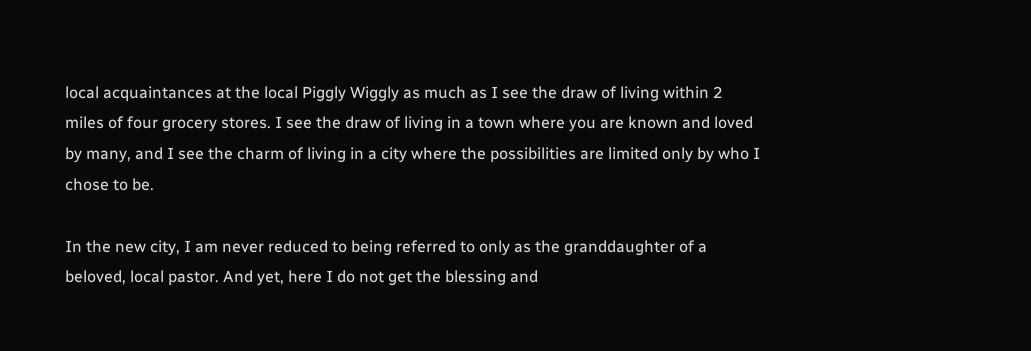local acquaintances at the local Piggly Wiggly as much as I see the draw of living within 2 miles of four grocery stores. I see the draw of living in a town where you are known and loved by many, and I see the charm of living in a city where the possibilities are limited only by who I chose to be.

In the new city, I am never reduced to being referred to only as the granddaughter of a beloved, local pastor. And yet, here I do not get the blessing and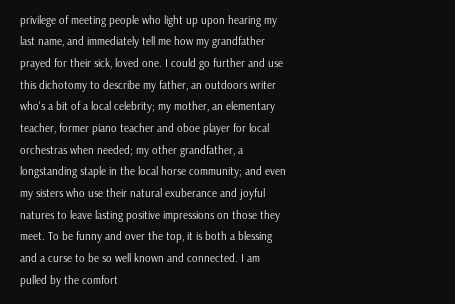privilege of meeting people who light up upon hearing my last name, and immediately tell me how my grandfather prayed for their sick, loved one. I could go further and use this dichotomy to describe my father, an outdoors writer who's a bit of a local celebrity; my mother, an elementary teacher, former piano teacher and oboe player for local orchestras when needed; my other grandfather, a longstanding staple in the local horse community; and even my sisters who use their natural exuberance and joyful natures to leave lasting positive impressions on those they meet. To be funny and over the top, it is both a blessing and a curse to be so well known and connected. I am pulled by the comfort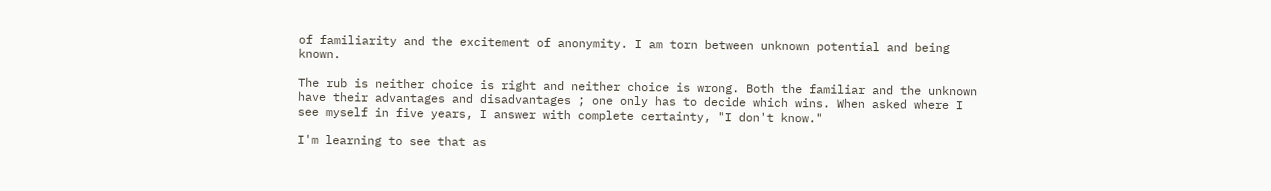of familiarity and the excitement of anonymity. I am torn between unknown potential and being known.

The rub is neither choice is right and neither choice is wrong. Both the familiar and the unknown have their advantages and disadvantages ; one only has to decide which wins. When asked where I see myself in five years, I answer with complete certainty, "I don't know."

I'm learning to see that as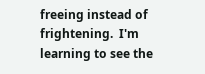freeing instead of frightening.  I'm learning to see the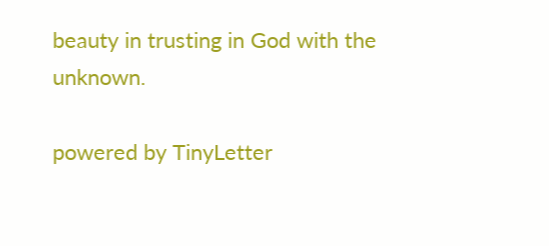beauty in trusting in God with the unknown.

powered by TinyLetter